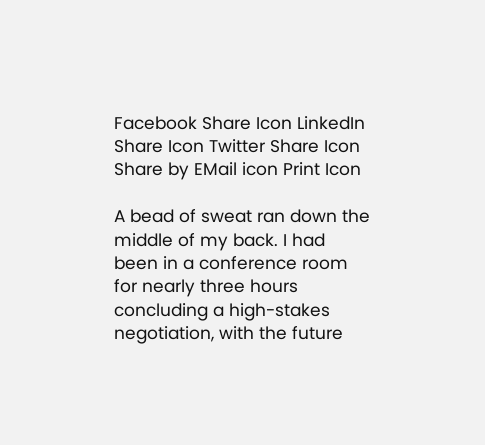Facebook Share Icon LinkedIn Share Icon Twitter Share Icon Share by EMail icon Print Icon

A bead of sweat ran down the middle of my back. I had been in a conference room for nearly three hours concluding a high-stakes negotiation, with the future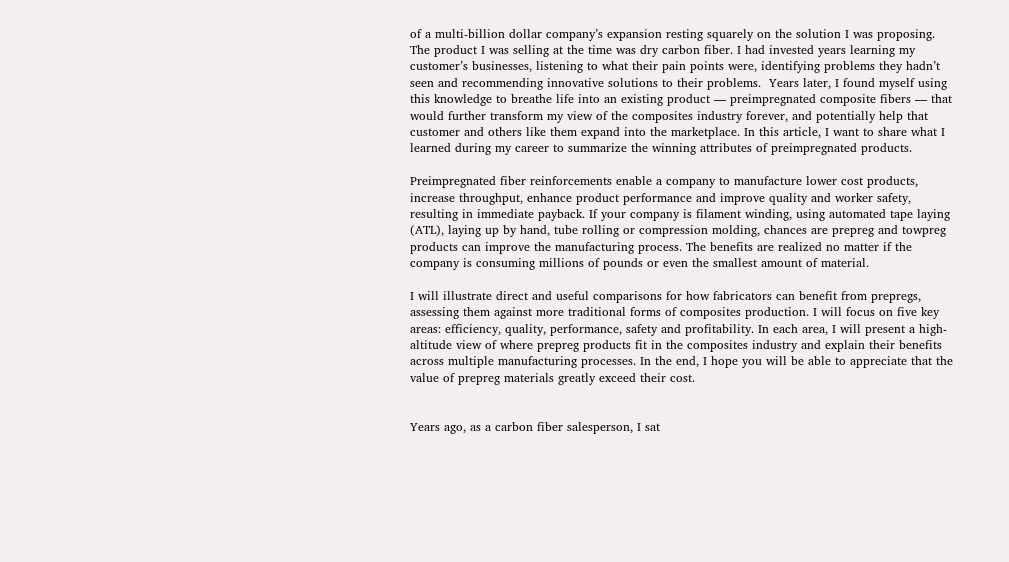of a multi-billion dollar company’s expansion resting squarely on the solution I was proposing. The product I was selling at the time was dry carbon fiber. I had invested years learning my customer’s businesses, listening to what their pain points were, identifying problems they hadn’t seen and recommending innovative solutions to their problems.  Years later, I found myself using this knowledge to breathe life into an existing product — preimpregnated composite fibers — that would further transform my view of the composites industry forever, and potentially help that customer and others like them expand into the marketplace. In this article, I want to share what I learned during my career to summarize the winning attributes of preimpregnated products.

Preimpregnated fiber reinforcements enable a company to manufacture lower cost products, increase throughput, enhance product performance and improve quality and worker safety, resulting in immediate payback. If your company is filament winding, using automated tape laying (ATL), laying up by hand, tube rolling or compression molding, chances are prepreg and towpreg products can improve the manufacturing process. The benefits are realized no matter if the company is consuming millions of pounds or even the smallest amount of material.

I will illustrate direct and useful comparisons for how fabricators can benefit from prepregs, assessing them against more traditional forms of composites production. I will focus on five key areas: efficiency, quality, performance, safety and profitability. In each area, I will present a high-altitude view of where prepreg products fit in the composites industry and explain their benefits across multiple manufacturing processes. In the end, I hope you will be able to appreciate that the value of prepreg materials greatly exceed their cost.


Years ago, as a carbon fiber salesperson, I sat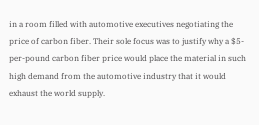in a room filled with automotive executives negotiating the price of carbon fiber. Their sole focus was to justify why a $5-per-pound carbon fiber price would place the material in such high demand from the automotive industry that it would exhaust the world supply.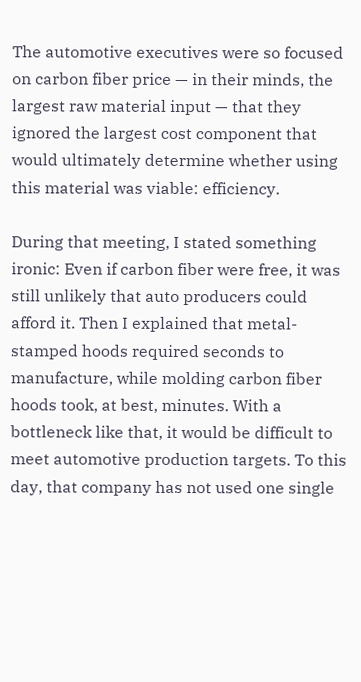The automotive executives were so focused on carbon fiber price — in their minds, the largest raw material input — that they ignored the largest cost component that would ultimately determine whether using this material was viable: efficiency.

During that meeting, I stated something ironic: Even if carbon fiber were free, it was still unlikely that auto producers could afford it. Then I explained that metal-stamped hoods required seconds to manufacture, while molding carbon fiber hoods took, at best, minutes. With a bottleneck like that, it would be difficult to meet automotive production targets. To this day, that company has not used one single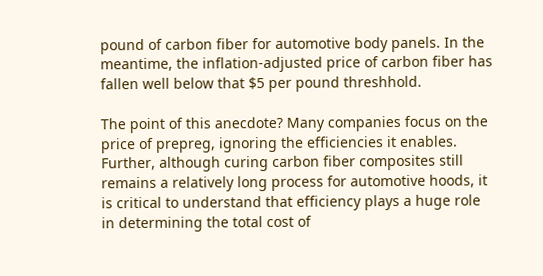pound of carbon fiber for automotive body panels. In the meantime, the inflation-adjusted price of carbon fiber has fallen well below that $5 per pound threshhold.

The point of this anecdote? Many companies focus on the price of prepreg, ignoring the efficiencies it enables. Further, although curing carbon fiber composites still remains a relatively long process for automotive hoods, it is critical to understand that efficiency plays a huge role in determining the total cost of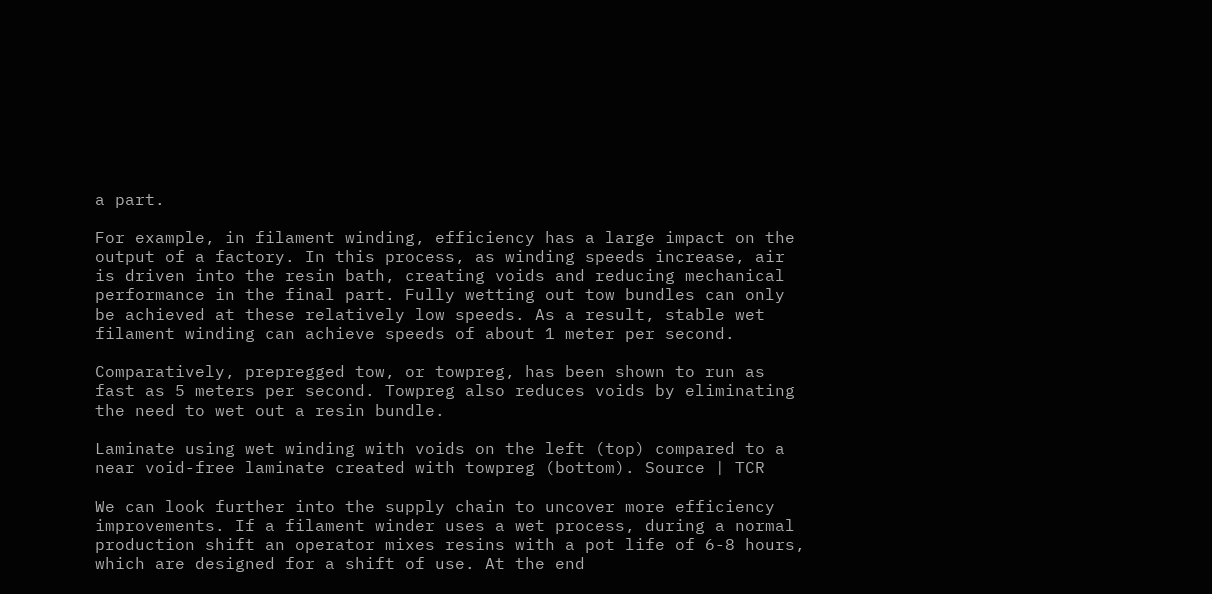a part.

For example, in filament winding, efficiency has a large impact on the output of a factory. In this process, as winding speeds increase, air is driven into the resin bath, creating voids and reducing mechanical performance in the final part. Fully wetting out tow bundles can only be achieved at these relatively low speeds. As a result, stable wet filament winding can achieve speeds of about 1 meter per second.

Comparatively, prepregged tow, or towpreg, has been shown to run as fast as 5 meters per second. Towpreg also reduces voids by eliminating the need to wet out a resin bundle.

Laminate using wet winding with voids on the left (top) compared to a near void-free laminate created with towpreg (bottom). Source | TCR

We can look further into the supply chain to uncover more efficiency improvements. If a filament winder uses a wet process, during a normal production shift an operator mixes resins with a pot life of 6-8 hours, which are designed for a shift of use. At the end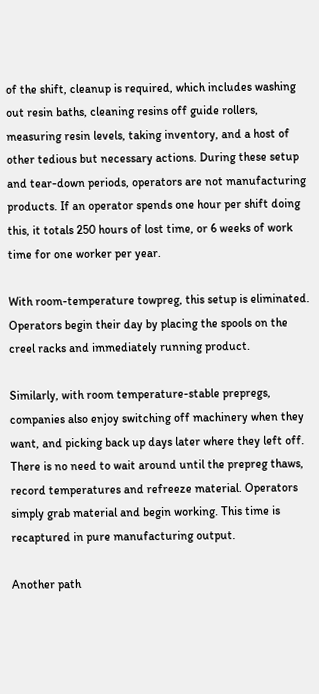of the shift, cleanup is required, which includes washing out resin baths, cleaning resins off guide rollers, measuring resin levels, taking inventory, and a host of other tedious but necessary actions. During these setup and tear-down periods, operators are not manufacturing products. If an operator spends one hour per shift doing this, it totals 250 hours of lost time, or 6 weeks of work time for one worker per year.

With room-temperature towpreg, this setup is eliminated. Operators begin their day by placing the spools on the creel racks and immediately running product.

Similarly, with room temperature-stable prepregs, companies also enjoy switching off machinery when they want, and picking back up days later where they left off. There is no need to wait around until the prepreg thaws, record temperatures and refreeze material. Operators simply grab material and begin working. This time is recaptured in pure manufacturing output.

Another path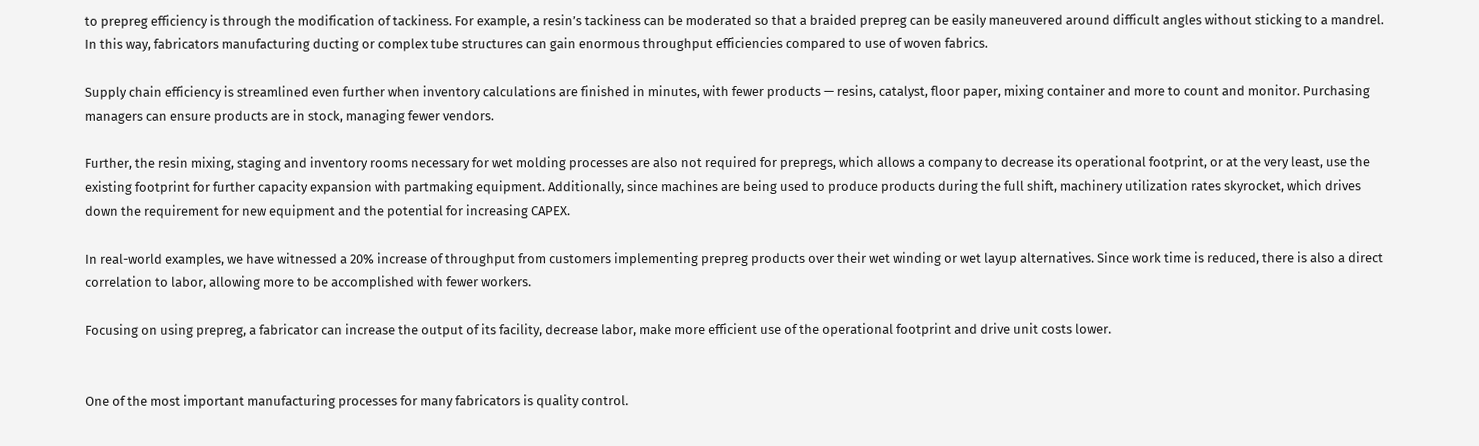to prepreg efficiency is through the modification of tackiness. For example, a resin’s tackiness can be moderated so that a braided prepreg can be easily maneuvered around difficult angles without sticking to a mandrel. In this way, fabricators manufacturing ducting or complex tube structures can gain enormous throughput efficiencies compared to use of woven fabrics.

Supply chain efficiency is streamlined even further when inventory calculations are finished in minutes, with fewer products — resins, catalyst, floor paper, mixing container and more to count and monitor. Purchasing managers can ensure products are in stock, managing fewer vendors.

Further, the resin mixing, staging and inventory rooms necessary for wet molding processes are also not required for prepregs, which allows a company to decrease its operational footprint, or at the very least, use the existing footprint for further capacity expansion with partmaking equipment. Additionally, since machines are being used to produce products during the full shift, machinery utilization rates skyrocket, which drives down the requirement for new equipment and the potential for increasing CAPEX.

In real-world examples, we have witnessed a 20% increase of throughput from customers implementing prepreg products over their wet winding or wet layup alternatives. Since work time is reduced, there is also a direct correlation to labor, allowing more to be accomplished with fewer workers.

Focusing on using prepreg, a fabricator can increase the output of its facility, decrease labor, make more efficient use of the operational footprint and drive unit costs lower.


One of the most important manufacturing processes for many fabricators is quality control.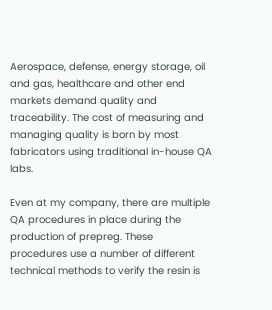Aerospace, defense, energy storage, oil and gas, healthcare and other end markets demand quality and traceability. The cost of measuring and managing quality is born by most fabricators using traditional in-house QA labs.

Even at my company, there are multiple QA procedures in place during the production of prepreg. These procedures use a number of different technical methods to verify the resin is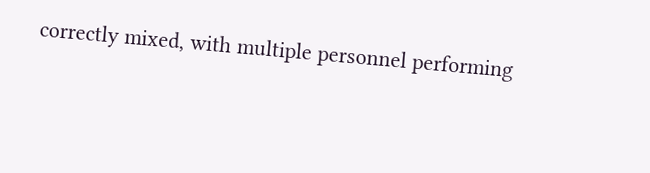correctly mixed, with multiple personnel performing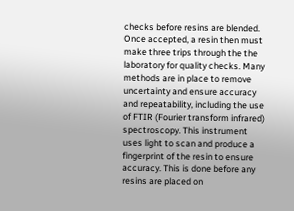checks before resins are blended. Once accepted, a resin then must make three trips through the the laboratory for quality checks. Many methods are in place to remove uncertainty and ensure accuracy and repeatability, including the use of FTIR (Fourier transform infrared) spectroscopy. This instrument uses light to scan and produce a fingerprint of the resin to ensure accuracy. This is done before any resins are placed on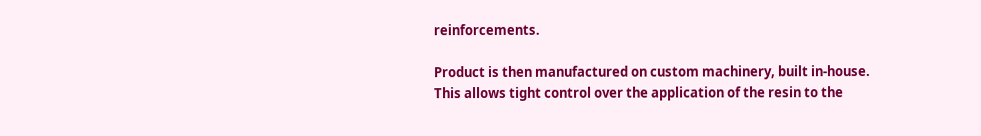reinforcements.

Product is then manufactured on custom machinery, built in-house. This allows tight control over the application of the resin to the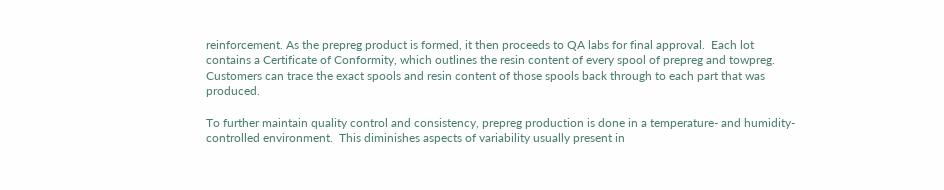reinforcement. As the prepreg product is formed, it then proceeds to QA labs for final approval.  Each lot contains a Certificate of Conformity, which outlines the resin content of every spool of prepreg and towpreg. Customers can trace the exact spools and resin content of those spools back through to each part that was produced.

To further maintain quality control and consistency, prepreg production is done in a temperature- and humidity-controlled environment.  This diminishes aspects of variability usually present in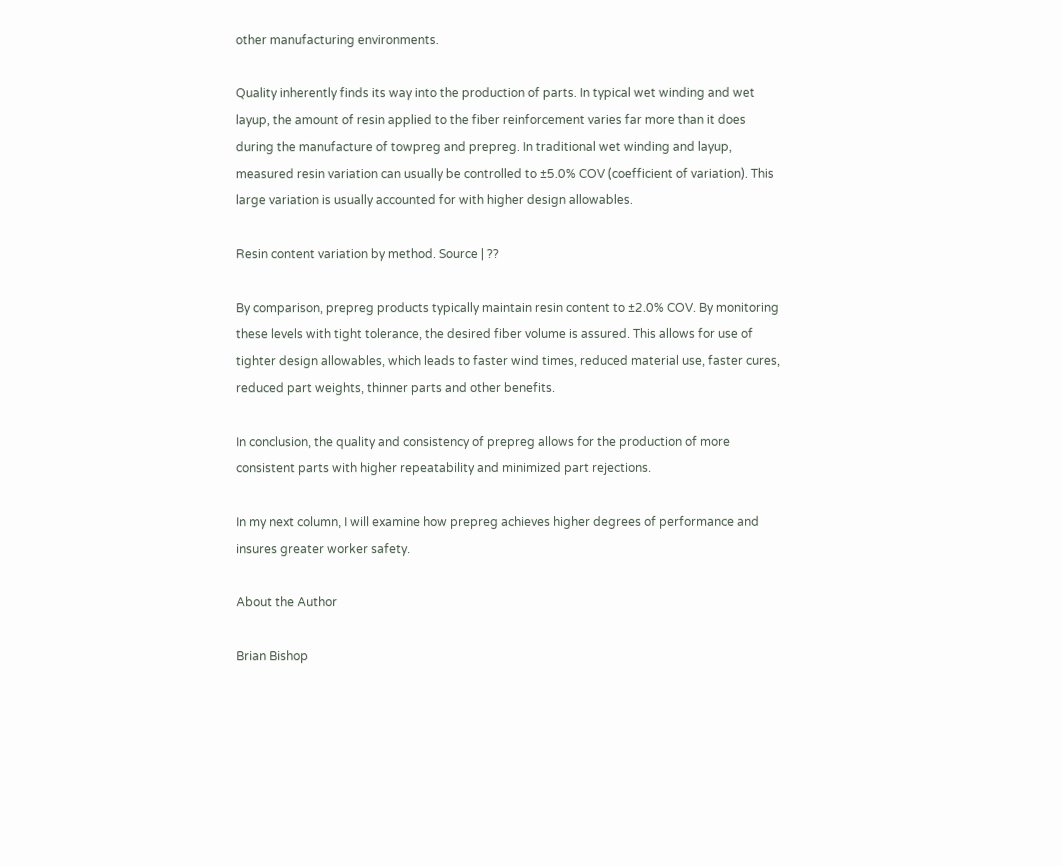other manufacturing environments.

Quality inherently finds its way into the production of parts. In typical wet winding and wet layup, the amount of resin applied to the fiber reinforcement varies far more than it does during the manufacture of towpreg and prepreg. In traditional wet winding and layup, measured resin variation can usually be controlled to ±5.0% COV (coefficient of variation). This large variation is usually accounted for with higher design allowables.

Resin content variation by method. Source | ??

By comparison, prepreg products typically maintain resin content to ±2.0% COV. By monitoring these levels with tight tolerance, the desired fiber volume is assured. This allows for use of tighter design allowables, which leads to faster wind times, reduced material use, faster cures, reduced part weights, thinner parts and other benefits.

In conclusion, the quality and consistency of prepreg allows for the production of more consistent parts with higher repeatability and minimized part rejections.

In my next column, I will examine how prepreg achieves higher degrees of performance and insures greater worker safety.

About the Author

Brian Bishop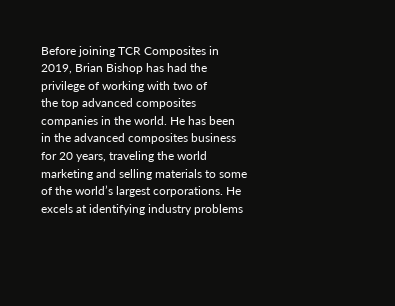Before joining TCR Composites in 2019, Brian Bishop has had the privilege of working with two of
the top advanced composites companies in the world. He has been in the advanced composites business for 20 years, traveling the world marketing and selling materials to some
of the world’s largest corporations. He excels at identifying industry problems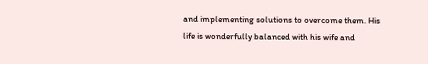and implementing solutions to overcome them. His life is wonderfully balanced with his wife and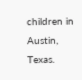children in Austin, Texas.